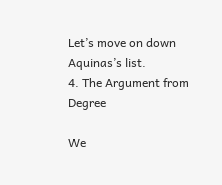Let’s move on down Aquinas’s list.
4. The Argument from Degree

We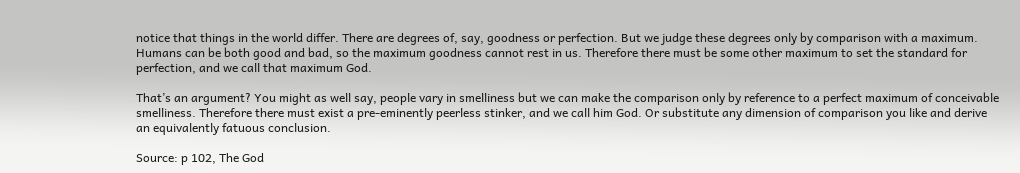notice that things in the world differ. There are degrees of, say, goodness or perfection. But we judge these degrees only by comparison with a maximum. Humans can be both good and bad, so the maximum goodness cannot rest in us. Therefore there must be some other maximum to set the standard for perfection, and we call that maximum God.

That’s an argument? You might as well say, people vary in smelliness but we can make the comparison only by reference to a perfect maximum of conceivable smelliness. Therefore there must exist a pre-eminently peerless stinker, and we call him God. Or substitute any dimension of comparison you like and derive an equivalently fatuous conclusion.

Source: p 102, The God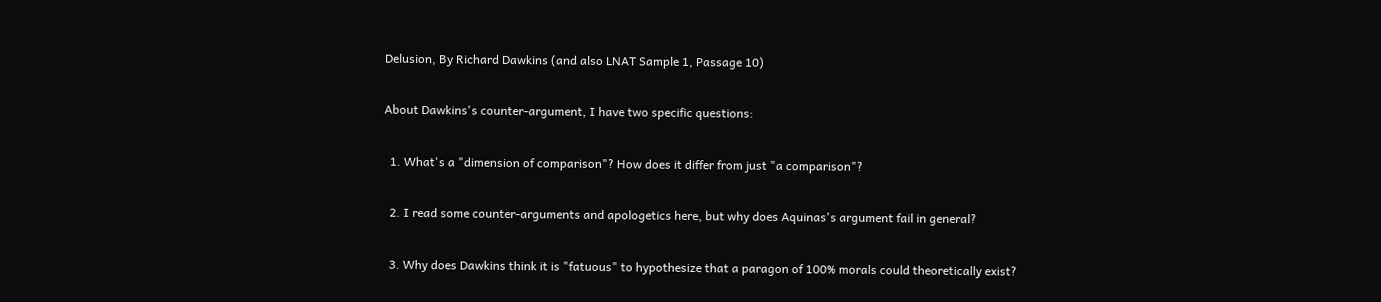Delusion, By Richard Dawkins (and also LNAT Sample 1, Passage 10)

About Dawkins's counter-argument, I have two specific questions:

  1. What's a "dimension of comparison"? How does it differ from just "a comparison"?

  2. I read some counter-arguments and apologetics here, but why does Aquinas's argument fail in general?

  3. Why does Dawkins think it is "fatuous" to hypothesize that a paragon of 100% morals could theoretically exist?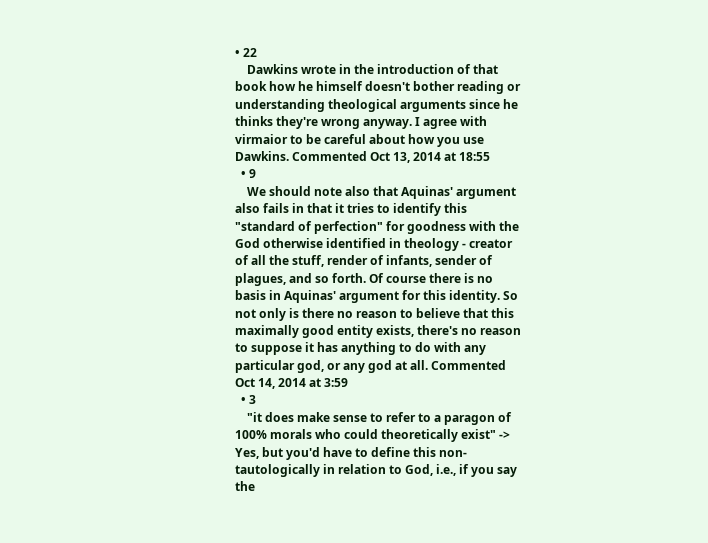• 22
    Dawkins wrote in the introduction of that book how he himself doesn't bother reading or understanding theological arguments since he thinks they're wrong anyway. I agree with virmaior to be careful about how you use Dawkins. Commented Oct 13, 2014 at 18:55
  • 9
    We should note also that Aquinas' argument also fails in that it tries to identify this "standard of perfection" for goodness with the God otherwise identified in theology - creator of all the stuff, render of infants, sender of plagues, and so forth. Of course there is no basis in Aquinas' argument for this identity. So not only is there no reason to believe that this maximally good entity exists, there's no reason to suppose it has anything to do with any particular god, or any god at all. Commented Oct 14, 2014 at 3:59
  • 3
    "it does make sense to refer to a paragon of 100% morals who could theoretically exist" -> Yes, but you'd have to define this non-tautologically in relation to God, i.e., if you say the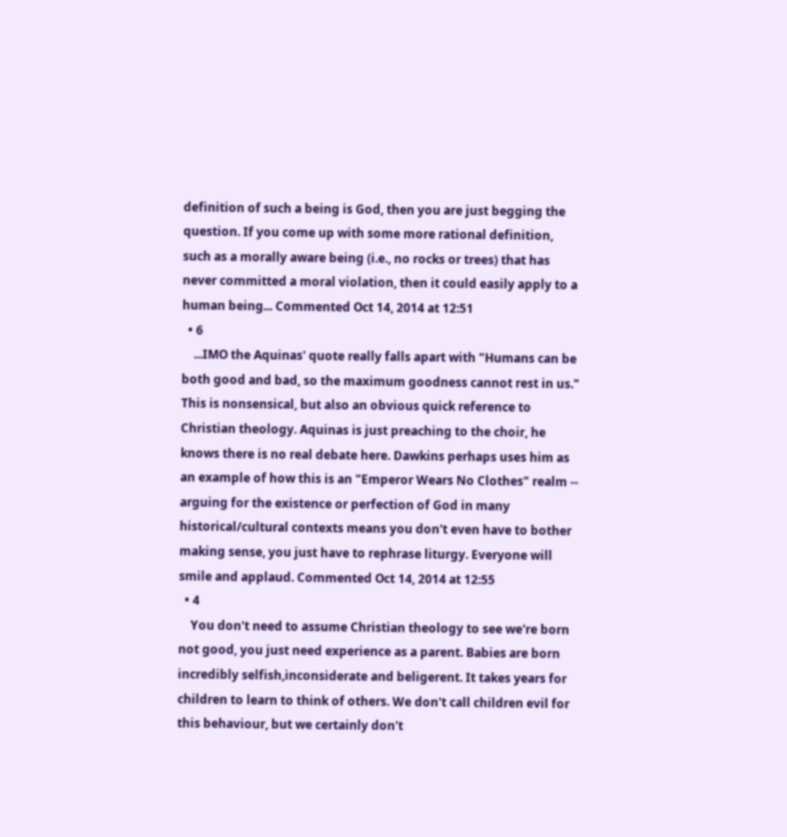definition of such a being is God, then you are just begging the question. If you come up with some more rational definition, such as a morally aware being (i.e., no rocks or trees) that has never committed a moral violation, then it could easily apply to a human being... Commented Oct 14, 2014 at 12:51
  • 6
    ...IMO the Aquinas' quote really falls apart with "Humans can be both good and bad, so the maximum goodness cannot rest in us." This is nonsensical, but also an obvious quick reference to Christian theology. Aquinas is just preaching to the choir, he knows there is no real debate here. Dawkins perhaps uses him as an example of how this is an "Emperor Wears No Clothes" realm -- arguing for the existence or perfection of God in many historical/cultural contexts means you don't even have to bother making sense, you just have to rephrase liturgy. Everyone will smile and applaud. Commented Oct 14, 2014 at 12:55
  • 4
    You don't need to assume Christian theology to see we're born not good, you just need experience as a parent. Babies are born incredibly selfish,inconsiderate and beligerent. It takes years for children to learn to think of others. We don't call children evil for this behaviour, but we certainly don't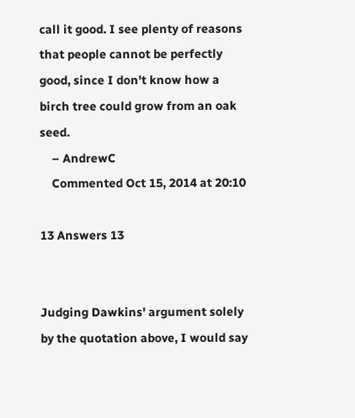call it good. I see plenty of reasons that people cannot be perfectly good, since I don't know how a birch tree could grow from an oak seed.
    – AndrewC
    Commented Oct 15, 2014 at 20:10

13 Answers 13


Judging Dawkins' argument solely by the quotation above, I would say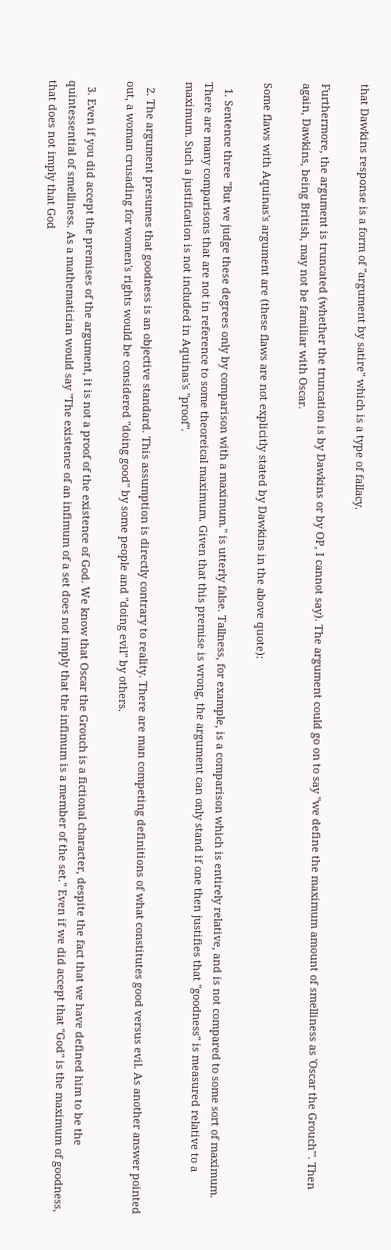that Dawkins response is a form of "argument by satire" which is a type of fallacy.

Furthermore, the argument is truncated (whether the truncation is by Dawkins or by OP, I cannot say). The argument could go on to say "we define the maximum amount of smelliness as 'Oscar the Grouch'". Then again, Dawkins, being British, may not be familiar with Oscar.

Some flaws with Aquinas's argument are (these flaws are not explicitly stated by Dawkins in the above quote):

  1. Sentence three "But we judge these degrees only by comparison with a maximum." is utterly false. Tallness, for example, is a comparison which is entirely relative, and is not compared to some sort of maximum. There are many comparisons that are not in reference to some theoreical maximum. Given that this premise is wrong, the argument can only stand if one then justifies that "goodness" is measured relative to a maximum. Such a justification is not included in Aquinas's "proof".

  2. The argument presumes that goodness is an objective standard. This assumption is directly contrary to reality. There are man competing definitions of what constitutes good versus evil. As another answer pointed out, a woman crusading for women's rights would be considered "doing good" by some people and "doing evil" by others.

  3. Even if you did accept the premises of the argument, it is not a proof of the existence of God. We know that Oscar the Grouch is a fictional character, despite the fact that we have defined him to be the quintessential of smelliness. As a mathematician would say "The existence of an infimum of a set does not imply that the infimum is a member of the set." Even if we did accept that "God" is the maximum of goodness, that does not imply that God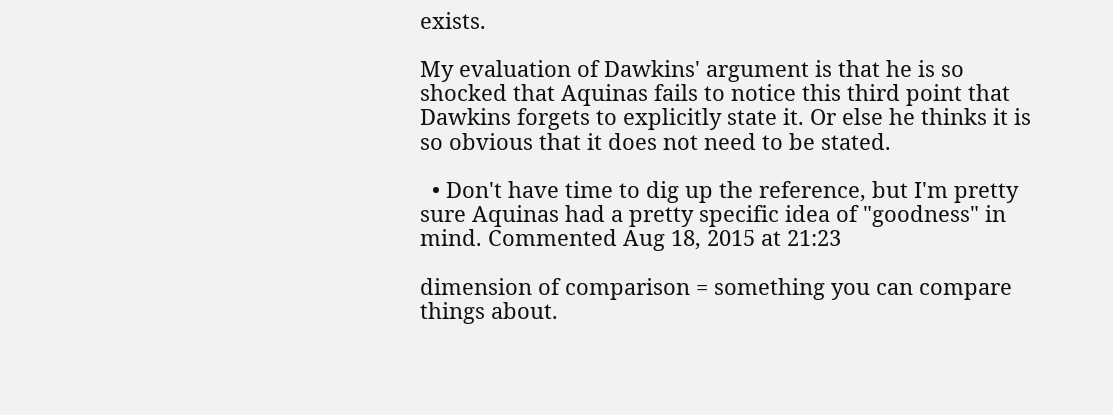exists.

My evaluation of Dawkins' argument is that he is so shocked that Aquinas fails to notice this third point that Dawkins forgets to explicitly state it. Or else he thinks it is so obvious that it does not need to be stated.

  • Don't have time to dig up the reference, but I'm pretty sure Aquinas had a pretty specific idea of "goodness" in mind. Commented Aug 18, 2015 at 21:23

dimension of comparison = something you can compare things about.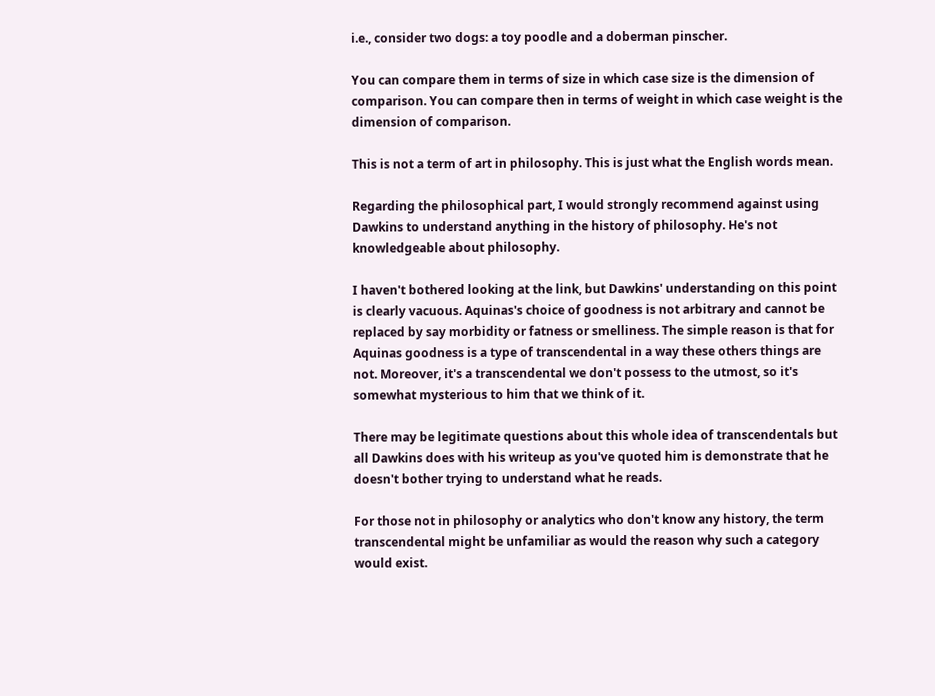i.e., consider two dogs: a toy poodle and a doberman pinscher.

You can compare them in terms of size in which case size is the dimension of comparison. You can compare then in terms of weight in which case weight is the dimension of comparison.

This is not a term of art in philosophy. This is just what the English words mean.

Regarding the philosophical part, I would strongly recommend against using Dawkins to understand anything in the history of philosophy. He's not knowledgeable about philosophy.

I haven't bothered looking at the link, but Dawkins' understanding on this point is clearly vacuous. Aquinas's choice of goodness is not arbitrary and cannot be replaced by say morbidity or fatness or smelliness. The simple reason is that for Aquinas goodness is a type of transcendental in a way these others things are not. Moreover, it's a transcendental we don't possess to the utmost, so it's somewhat mysterious to him that we think of it.

There may be legitimate questions about this whole idea of transcendentals but all Dawkins does with his writeup as you've quoted him is demonstrate that he doesn't bother trying to understand what he reads.

For those not in philosophy or analytics who don't know any history, the term transcendental might be unfamiliar as would the reason why such a category would exist.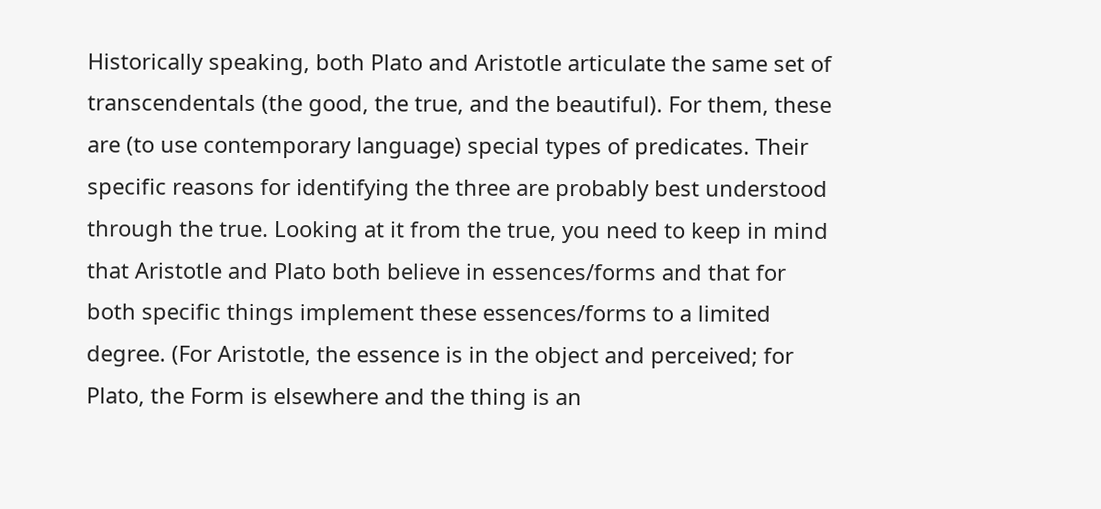Historically speaking, both Plato and Aristotle articulate the same set of transcendentals (the good, the true, and the beautiful). For them, these are (to use contemporary language) special types of predicates. Their specific reasons for identifying the three are probably best understood through the true. Looking at it from the true, you need to keep in mind that Aristotle and Plato both believe in essences/forms and that for both specific things implement these essences/forms to a limited degree. (For Aristotle, the essence is in the object and perceived; for Plato, the Form is elsewhere and the thing is an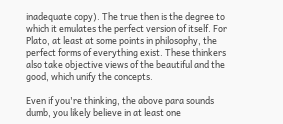inadequate copy). The true then is the degree to which it emulates the perfect version of itself. For Plato, at least at some points in philosophy, the perfect forms of everything exist. These thinkers also take objective views of the beautiful and the good, which unify the concepts.

Even if you're thinking, the above para sounds dumb, you likely believe in at least one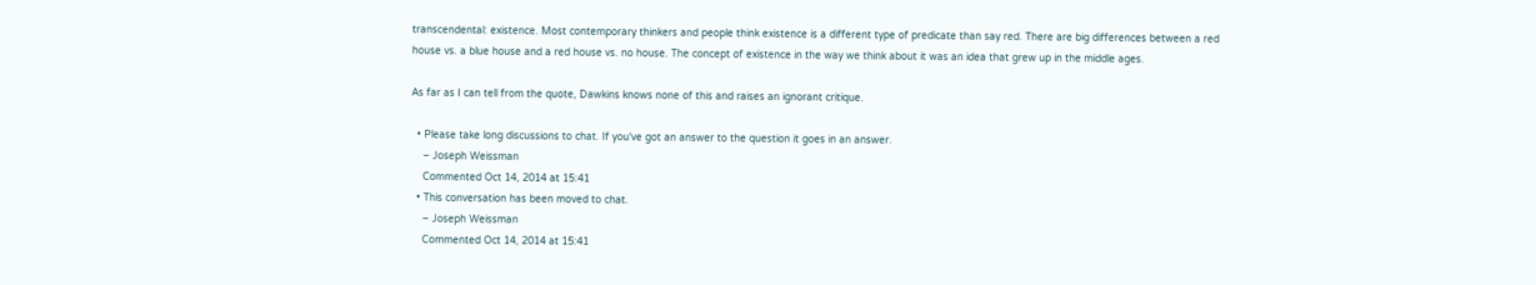transcendental: existence. Most contemporary thinkers and people think existence is a different type of predicate than say red. There are big differences between a red house vs. a blue house and a red house vs. no house. The concept of existence in the way we think about it was an idea that grew up in the middle ages.

As far as I can tell from the quote, Dawkins knows none of this and raises an ignorant critique.

  • Please take long discussions to chat. If you've got an answer to the question it goes in an answer.
    – Joseph Weissman
    Commented Oct 14, 2014 at 15:41
  • This conversation has been moved to chat.
    – Joseph Weissman
    Commented Oct 14, 2014 at 15:41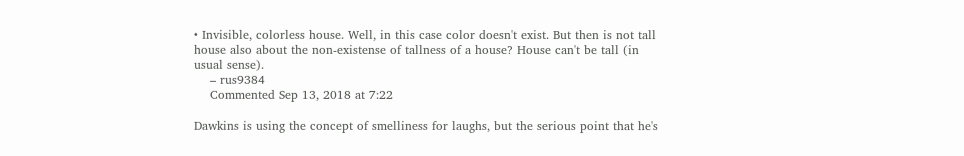• Invisible, colorless house. Well, in this case color doesn't exist. But then is not tall house also about the non-existense of tallness of a house? House can't be tall (in usual sense).
    – rus9384
    Commented Sep 13, 2018 at 7:22

Dawkins is using the concept of smelliness for laughs, but the serious point that he's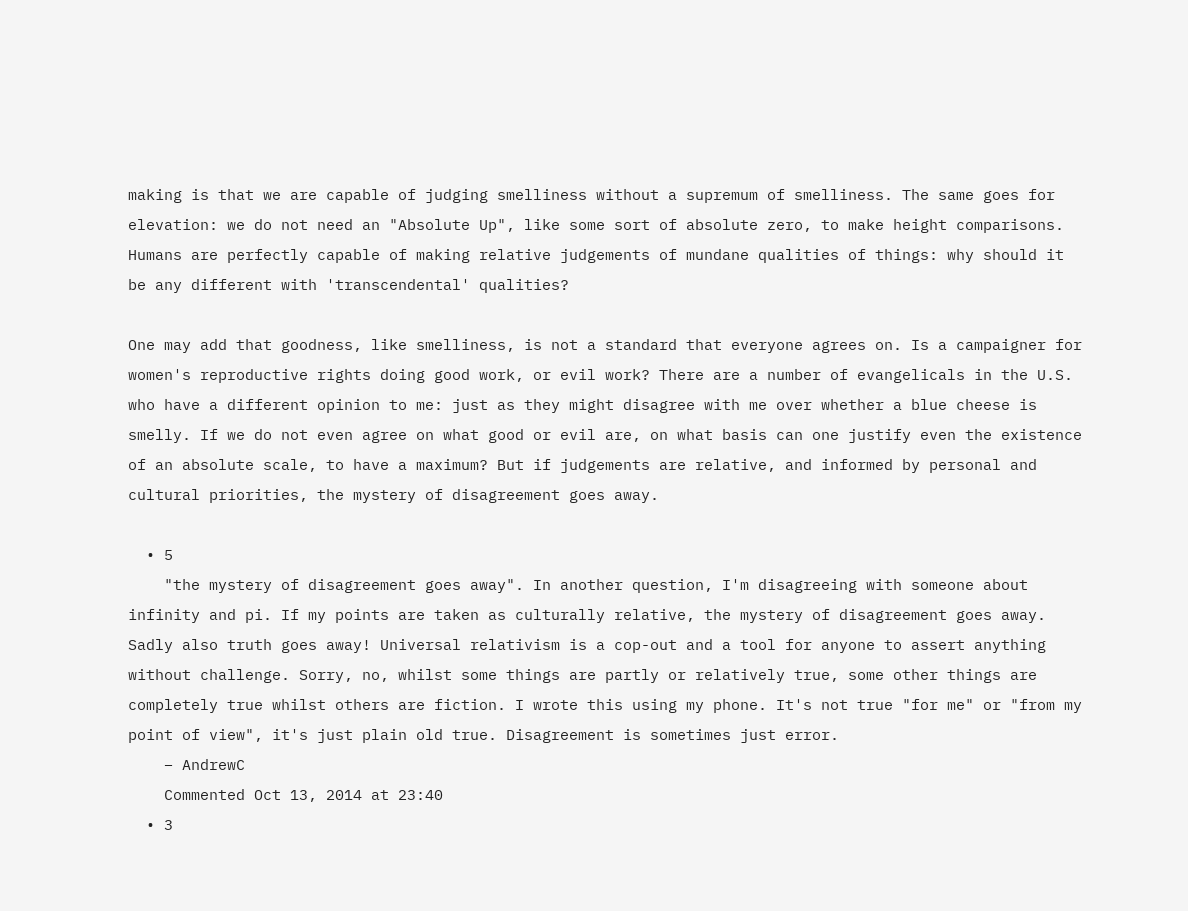making is that we are capable of judging smelliness without a supremum of smelliness. The same goes for elevation: we do not need an "Absolute Up", like some sort of absolute zero, to make height comparisons. Humans are perfectly capable of making relative judgements of mundane qualities of things: why should it be any different with 'transcendental' qualities?

One may add that goodness, like smelliness, is not a standard that everyone agrees on. Is a campaigner for women's reproductive rights doing good work, or evil work? There are a number of evangelicals in the U.S. who have a different opinion to me: just as they might disagree with me over whether a blue cheese is smelly. If we do not even agree on what good or evil are, on what basis can one justify even the existence of an absolute scale, to have a maximum? But if judgements are relative, and informed by personal and cultural priorities, the mystery of disagreement goes away.

  • 5
    "the mystery of disagreement goes away". In another question, I'm disagreeing with someone about infinity and pi. If my points are taken as culturally relative, the mystery of disagreement goes away. Sadly also truth goes away! Universal relativism is a cop-out and a tool for anyone to assert anything without challenge. Sorry, no, whilst some things are partly or relatively true, some other things are completely true whilst others are fiction. I wrote this using my phone. It's not true "for me" or "from my point of view", it's just plain old true. Disagreement is sometimes just error.
    – AndrewC
    Commented Oct 13, 2014 at 23:40
  • 3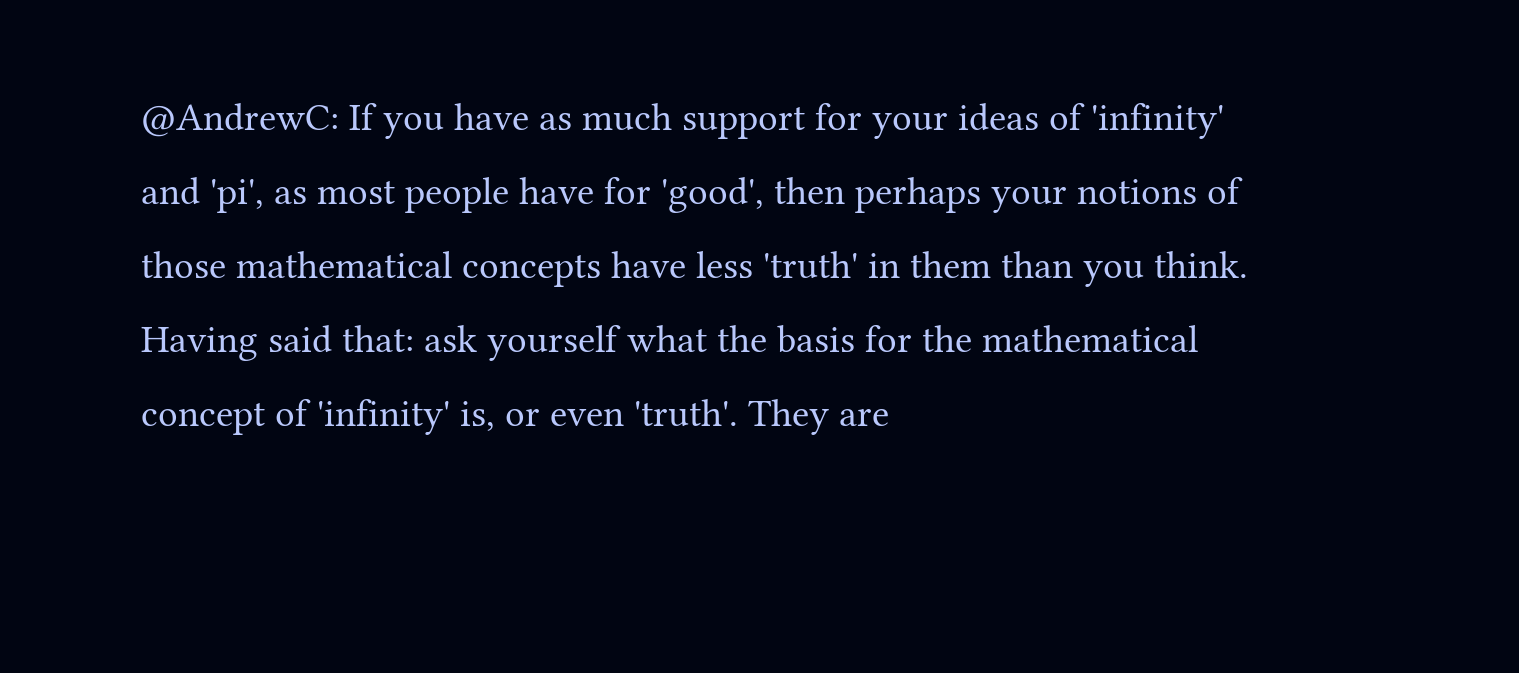@AndrewC: If you have as much support for your ideas of 'infinity' and 'pi', as most people have for 'good', then perhaps your notions of those mathematical concepts have less 'truth' in them than you think. Having said that: ask yourself what the basis for the mathematical concept of 'infinity' is, or even 'truth'. They are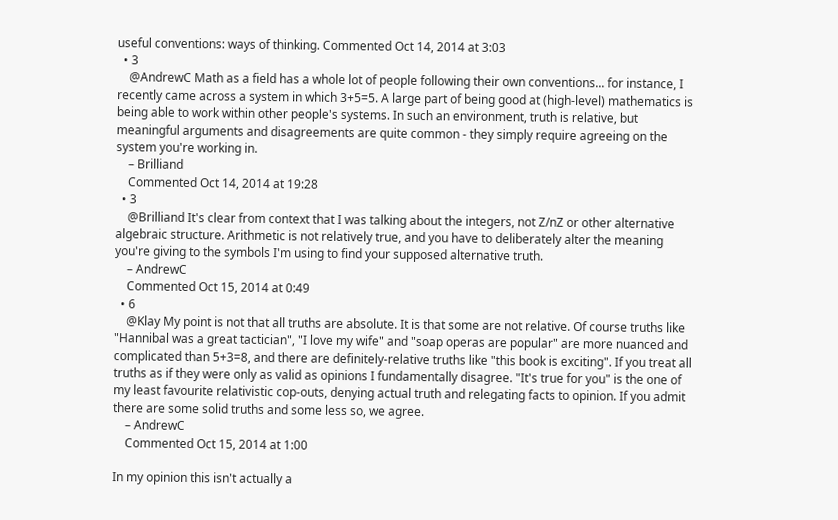useful conventions: ways of thinking. Commented Oct 14, 2014 at 3:03
  • 3
    @AndrewC Math as a field has a whole lot of people following their own conventions... for instance, I recently came across a system in which 3+5=5. A large part of being good at (high-level) mathematics is being able to work within other people's systems. In such an environment, truth is relative, but meaningful arguments and disagreements are quite common - they simply require agreeing on the system you're working in.
    – Brilliand
    Commented Oct 14, 2014 at 19:28
  • 3
    @Brilliand It's clear from context that I was talking about the integers, not Z/nZ or other alternative algebraic structure. Arithmetic is not relatively true, and you have to deliberately alter the meaning you're giving to the symbols I'm using to find your supposed alternative truth.
    – AndrewC
    Commented Oct 15, 2014 at 0:49
  • 6
    @Klay My point is not that all truths are absolute. It is that some are not relative. Of course truths like "Hannibal was a great tactician", "I love my wife" and "soap operas are popular" are more nuanced and complicated than 5+3=8, and there are definitely-relative truths like "this book is exciting". If you treat all truths as if they were only as valid as opinions I fundamentally disagree. "It's true for you" is the one of my least favourite relativistic cop-outs, denying actual truth and relegating facts to opinion. If you admit there are some solid truths and some less so, we agree.
    – AndrewC
    Commented Oct 15, 2014 at 1:00

In my opinion this isn't actually a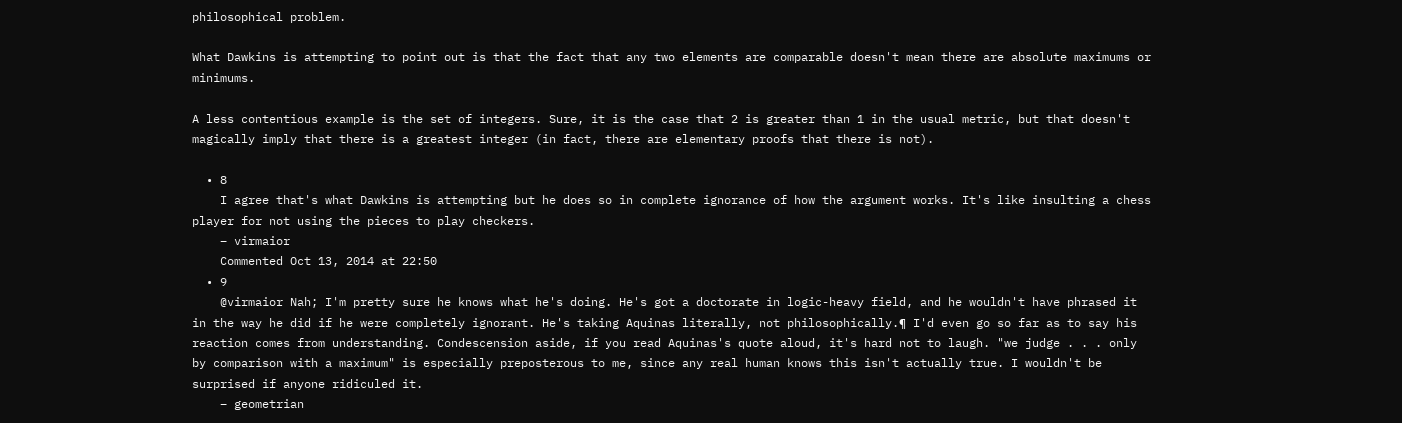philosophical problem.

What Dawkins is attempting to point out is that the fact that any two elements are comparable doesn't mean there are absolute maximums or minimums.

A less contentious example is the set of integers. Sure, it is the case that 2 is greater than 1 in the usual metric, but that doesn't magically imply that there is a greatest integer (in fact, there are elementary proofs that there is not).

  • 8
    I agree that's what Dawkins is attempting but he does so in complete ignorance of how the argument works. It's like insulting a chess player for not using the pieces to play checkers.
    – virmaior
    Commented Oct 13, 2014 at 22:50
  • 9
    @virmaior Nah; I'm pretty sure he knows what he's doing. He's got a doctorate in logic-heavy field, and he wouldn't have phrased it in the way he did if he were completely ignorant. He's taking Aquinas literally, not philosophically.¶ I'd even go so far as to say his reaction comes from understanding. Condescension aside, if you read Aquinas's quote aloud, it's hard not to laugh. "we judge . . . only by comparison with a maximum" is especially preposterous to me, since any real human knows this isn't actually true. I wouldn't be surprised if anyone ridiculed it.
    – geometrian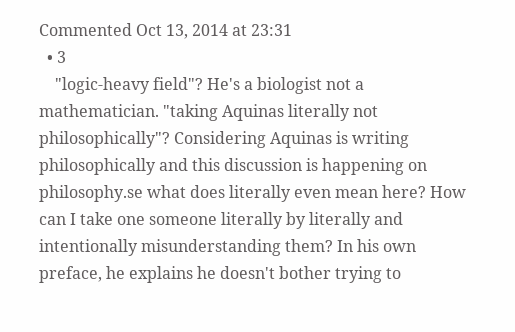Commented Oct 13, 2014 at 23:31
  • 3
    "logic-heavy field"? He's a biologist not a mathematician. "taking Aquinas literally not philosophically"? Considering Aquinas is writing philosophically and this discussion is happening on philosophy.se what does literally even mean here? How can I take one someone literally by literally and intentionally misunderstanding them? In his own preface, he explains he doesn't bother trying to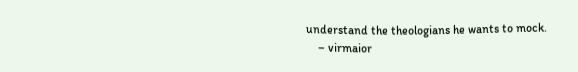understand the theologians he wants to mock.
    – virmaior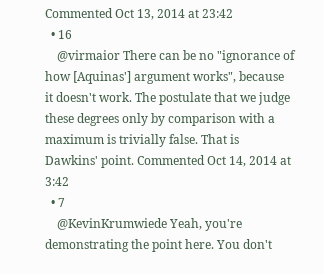Commented Oct 13, 2014 at 23:42
  • 16
    @virmaior There can be no "ignorance of how [Aquinas'] argument works", because it doesn't work. The postulate that we judge these degrees only by comparison with a maximum is trivially false. That is Dawkins' point. Commented Oct 14, 2014 at 3:42
  • 7
    @KevinKrumwiede Yeah, you're demonstrating the point here. You don't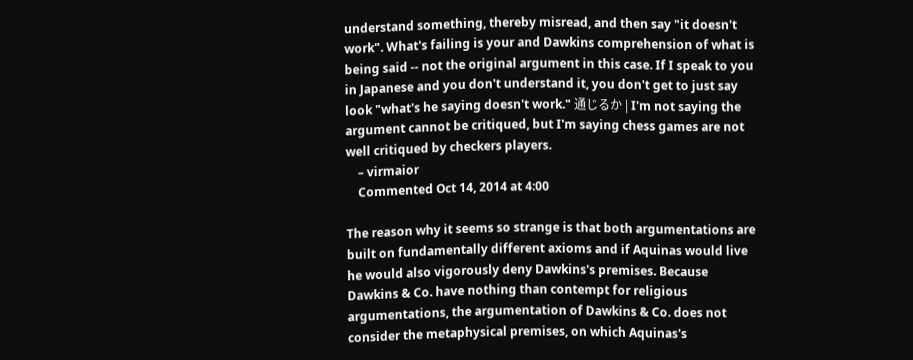understand something, thereby misread, and then say "it doesn't work". What's failing is your and Dawkins comprehension of what is being said -- not the original argument in this case. If I speak to you in Japanese and you don't understand it, you don't get to just say look "what's he saying doesn't work." 通じるか | I'm not saying the argument cannot be critiqued, but I'm saying chess games are not well critiqued by checkers players.
    – virmaior
    Commented Oct 14, 2014 at 4:00

The reason why it seems so strange is that both argumentations are built on fundamentally different axioms and if Aquinas would live he would also vigorously deny Dawkins's premises. Because Dawkins & Co. have nothing than contempt for religious argumentations, the argumentation of Dawkins & Co. does not consider the metaphysical premises, on which Aquinas's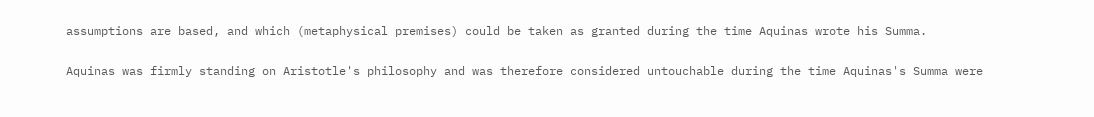assumptions are based, and which (metaphysical premises) could be taken as granted during the time Aquinas wrote his Summa.

Aquinas was firmly standing on Aristotle's philosophy and was therefore considered untouchable during the time Aquinas's Summa were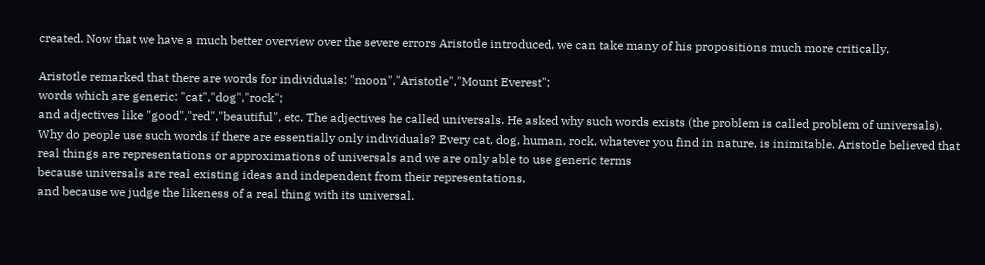created. Now that we have a much better overview over the severe errors Aristotle introduced, we can take many of his propositions much more critically.

Aristotle remarked that there are words for individuals: "moon","Aristotle","Mount Everest";
words which are generic: "cat","dog","rock";
and adjectives like "good","red","beautiful", etc. The adjectives he called universals. He asked why such words exists (the problem is called problem of universals). Why do people use such words if there are essentially only individuals? Every cat, dog, human, rock, whatever you find in nature, is inimitable. Aristotle believed that real things are representations or approximations of universals and we are only able to use generic terms
because universals are real existing ideas and independent from their representations,
and because we judge the likeness of a real thing with its universal.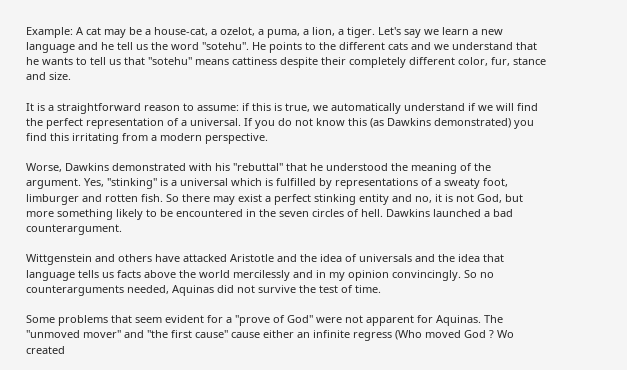Example: A cat may be a house-cat, a ozelot, a puma, a lion, a tiger. Let's say we learn a new language and he tell us the word "sotehu". He points to the different cats and we understand that he wants to tell us that "sotehu" means cattiness despite their completely different color, fur, stance and size.

It is a straightforward reason to assume: if this is true, we automatically understand if we will find the perfect representation of a universal. If you do not know this (as Dawkins demonstrated) you find this irritating from a modern perspective.

Worse, Dawkins demonstrated with his "rebuttal" that he understood the meaning of the argument. Yes, "stinking" is a universal which is fulfilled by representations of a sweaty foot, limburger and rotten fish. So there may exist a perfect stinking entity and no, it is not God, but more something likely to be encountered in the seven circles of hell. Dawkins launched a bad counterargument.

Wittgenstein and others have attacked Aristotle and the idea of universals and the idea that language tells us facts above the world mercilessly and in my opinion convincingly. So no counterarguments needed, Aquinas did not survive the test of time.

Some problems that seem evident for a "prove of God" were not apparent for Aquinas. The "unmoved mover" and "the first cause" cause either an infinite regress (Who moved God ? Wo created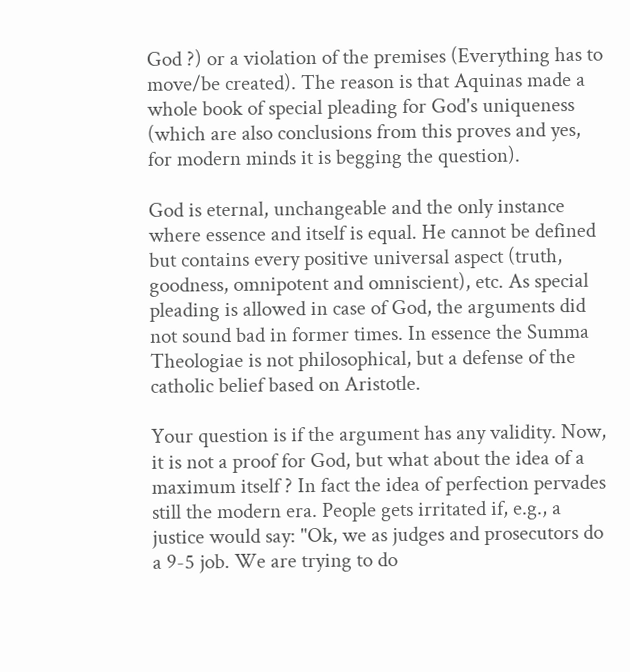God ?) or a violation of the premises (Everything has to move/be created). The reason is that Aquinas made a whole book of special pleading for God's uniqueness (which are also conclusions from this proves and yes, for modern minds it is begging the question).

God is eternal, unchangeable and the only instance where essence and itself is equal. He cannot be defined but contains every positive universal aspect (truth, goodness, omnipotent and omniscient), etc. As special pleading is allowed in case of God, the arguments did not sound bad in former times. In essence the Summa Theologiae is not philosophical, but a defense of the catholic belief based on Aristotle.

Your question is if the argument has any validity. Now, it is not a proof for God, but what about the idea of a maximum itself ? In fact the idea of perfection pervades still the modern era. People gets irritated if, e.g., a justice would say: "Ok, we as judges and prosecutors do a 9-5 job. We are trying to do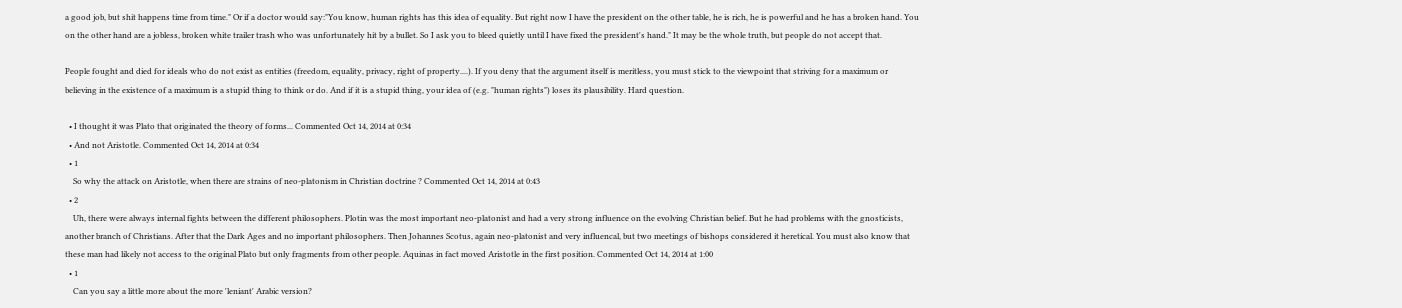a good job, but shit happens time from time." Or if a doctor would say:"You know, human rights has this idea of equality. But right now I have the president on the other table, he is rich, he is powerful and he has a broken hand. You on the other hand are a jobless, broken white trailer trash who was unfortunately hit by a bullet. So I ask you to bleed quietly until I have fixed the president's hand." It may be the whole truth, but people do not accept that.

People fought and died for ideals who do not exist as entities (freedom, equality, privacy, right of property....). If you deny that the argument itself is meritless, you must stick to the viewpoint that striving for a maximum or believing in the existence of a maximum is a stupid thing to think or do. And if it is a stupid thing, your idea of (e.g. "human rights") loses its plausibility. Hard question.

  • I thought it was Plato that originated the theory of forms... Commented Oct 14, 2014 at 0:34
  • And not Aristotle. Commented Oct 14, 2014 at 0:34
  • 1
    So why the attack on Aristotle, when there are strains of neo-platonism in Christian doctrine ? Commented Oct 14, 2014 at 0:43
  • 2
    Uh, there were always internal fights between the different philosophers. Plotin was the most important neo-platonist and had a very strong influence on the evolving Christian belief. But he had problems with the gnosticists, another branch of Christians. After that the Dark Ages and no important philosophers. Then Johannes Scotus, again neo-platonist and very influencal, but two meetings of bishops considered it heretical. You must also know that these man had likely not access to the original Plato but only fragments from other people. Aquinas in fact moved Aristotle in the first position. Commented Oct 14, 2014 at 1:00
  • 1
    Can you say a little more about the more 'leniant' Arabic version?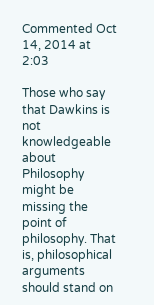Commented Oct 14, 2014 at 2:03

Those who say that Dawkins is not knowledgeable about Philosophy might be missing the point of philosophy. That is, philosophical arguments should stand on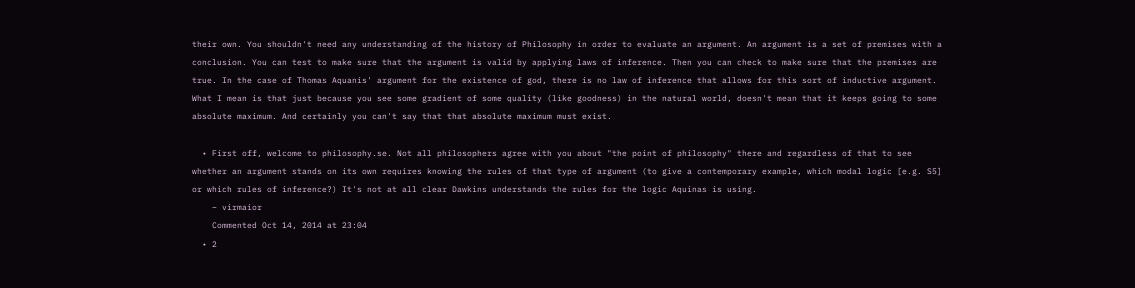their own. You shouldn't need any understanding of the history of Philosophy in order to evaluate an argument. An argument is a set of premises with a conclusion. You can test to make sure that the argument is valid by applying laws of inference. Then you can check to make sure that the premises are true. In the case of Thomas Aquanis' argument for the existence of god, there is no law of inference that allows for this sort of inductive argument. What I mean is that just because you see some gradient of some quality (like goodness) in the natural world, doesn't mean that it keeps going to some absolute maximum. And certainly you can't say that that absolute maximum must exist.

  • First off, welcome to philosophy.se. Not all philosophers agree with you about "the point of philosophy" there and regardless of that to see whether an argument stands on its own requires knowing the rules of that type of argument (to give a contemporary example, which modal logic [e.g. S5] or which rules of inference?) It's not at all clear Dawkins understands the rules for the logic Aquinas is using.
    – virmaior
    Commented Oct 14, 2014 at 23:04
  • 2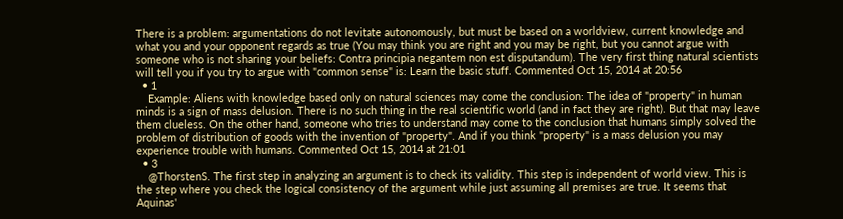There is a problem: argumentations do not levitate autonomously, but must be based on a worldview, current knowledge and what you and your opponent regards as true (You may think you are right and you may be right, but you cannot argue with someone who is not sharing your beliefs: Contra principia negantem non est disputandum). The very first thing natural scientists will tell you if you try to argue with "common sense" is: Learn the basic stuff. Commented Oct 15, 2014 at 20:56
  • 1
    Example: Aliens with knowledge based only on natural sciences may come the conclusion: The idea of "property" in human minds is a sign of mass delusion. There is no such thing in the real scientific world (and in fact they are right). But that may leave them clueless. On the other hand, someone who tries to understand may come to the conclusion that humans simply solved the problem of distribution of goods with the invention of "property". And if you think "property" is a mass delusion you may experience trouble with humans. Commented Oct 15, 2014 at 21:01
  • 3
    @ThorstenS. The first step in analyzing an argument is to check its validity. This step is independent of world view. This is the step where you check the logical consistency of the argument while just assuming all premises are true. It seems that Aquinas'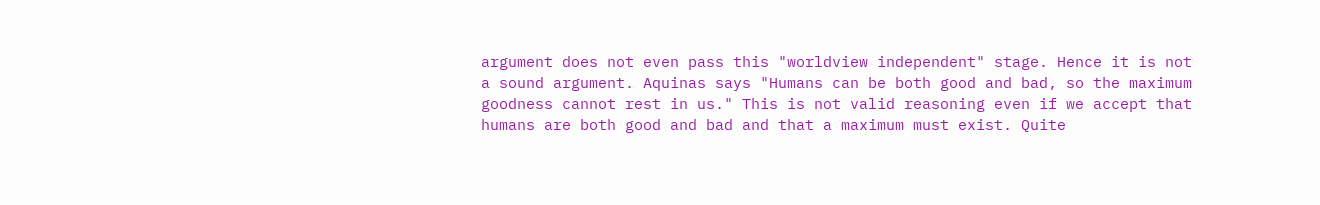argument does not even pass this "worldview independent" stage. Hence it is not a sound argument. Aquinas says "Humans can be both good and bad, so the maximum goodness cannot rest in us." This is not valid reasoning even if we accept that humans are both good and bad and that a maximum must exist. Quite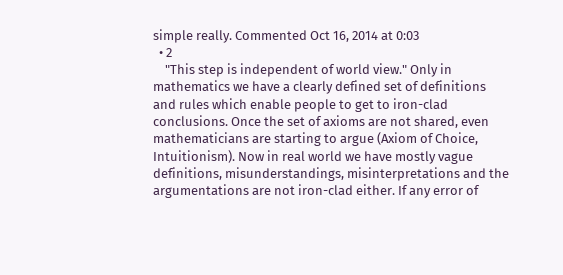simple really. Commented Oct 16, 2014 at 0:03
  • 2
    "This step is independent of world view." Only in mathematics we have a clearly defined set of definitions and rules which enable people to get to iron-clad conclusions. Once the set of axioms are not shared, even mathematicians are starting to argue (Axiom of Choice, Intuitionism). Now in real world we have mostly vague definitions, misunderstandings, misinterpretations and the argumentations are not iron-clad either. If any error of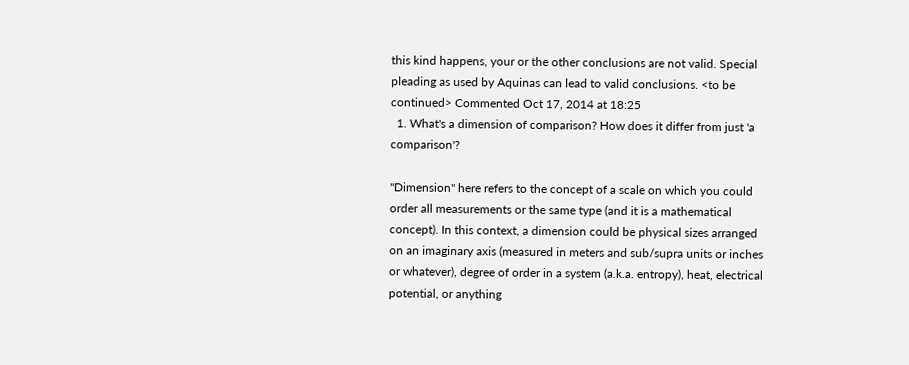this kind happens, your or the other conclusions are not valid. Special pleading as used by Aquinas can lead to valid conclusions. <to be continued> Commented Oct 17, 2014 at 18:25
  1. What's a dimension of comparison? How does it differ from just 'a comparison'?

"Dimension" here refers to the concept of a scale on which you could order all measurements or the same type (and it is a mathematical concept). In this context, a dimension could be physical sizes arranged on an imaginary axis (measured in meters and sub/supra units or inches or whatever), degree of order in a system (a.k.a. entropy), heat, electrical potential, or anything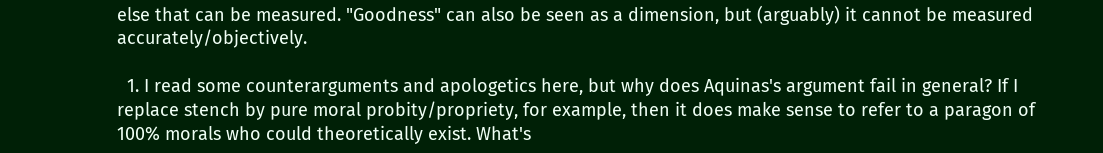else that can be measured. "Goodness" can also be seen as a dimension, but (arguably) it cannot be measured accurately/objectively.

  1. I read some counterarguments and apologetics here, but why does Aquinas's argument fail in general? If I replace stench by pure moral probity/propriety, for example, then it does make sense to refer to a paragon of 100% morals who could theoretically exist. What's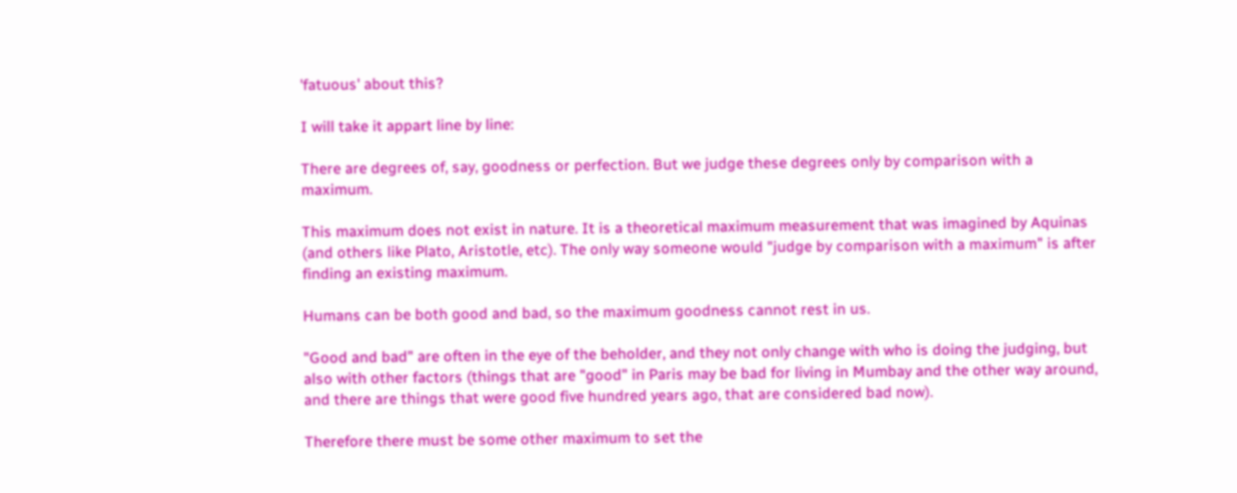'fatuous' about this?

I will take it appart line by line:

There are degrees of, say, goodness or perfection. But we judge these degrees only by comparison with a maximum.

This maximum does not exist in nature. It is a theoretical maximum measurement that was imagined by Aquinas (and others like Plato, Aristotle, etc). The only way someone would "judge by comparison with a maximum" is after finding an existing maximum.

Humans can be both good and bad, so the maximum goodness cannot rest in us.

"Good and bad" are often in the eye of the beholder, and they not only change with who is doing the judging, but also with other factors (things that are "good" in Paris may be bad for living in Mumbay and the other way around, and there are things that were good five hundred years ago, that are considered bad now).

Therefore there must be some other maximum to set the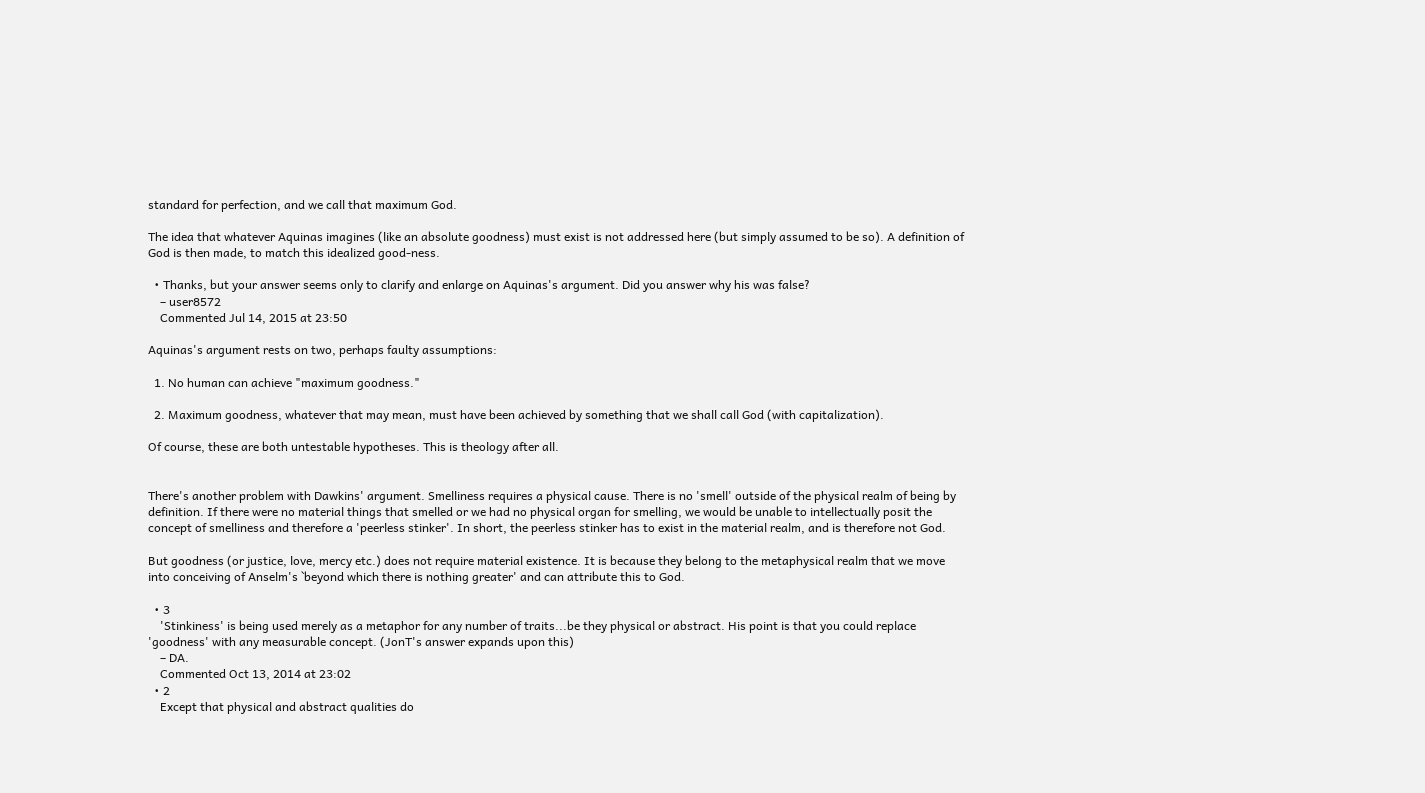standard for perfection, and we call that maximum God.

The idea that whatever Aquinas imagines (like an absolute goodness) must exist is not addressed here (but simply assumed to be so). A definition of God is then made, to match this idealized good-ness.

  • Thanks, but your answer seems only to clarify and enlarge on Aquinas's argument. Did you answer why his was false?
    – user8572
    Commented Jul 14, 2015 at 23:50

Aquinas's argument rests on two, perhaps faulty assumptions:

  1. No human can achieve "maximum goodness."

  2. Maximum goodness, whatever that may mean, must have been achieved by something that we shall call God (with capitalization).

Of course, these are both untestable hypotheses. This is theology after all.


There's another problem with Dawkins' argument. Smelliness requires a physical cause. There is no 'smell' outside of the physical realm of being by definition. If there were no material things that smelled or we had no physical organ for smelling, we would be unable to intellectually posit the concept of smelliness and therefore a 'peerless stinker'. In short, the peerless stinker has to exist in the material realm, and is therefore not God.

But goodness (or justice, love, mercy etc.) does not require material existence. It is because they belong to the metaphysical realm that we move into conceiving of Anselm's `beyond which there is nothing greater' and can attribute this to God.

  • 3
    'Stinkiness' is being used merely as a metaphor for any number of traits...be they physical or abstract. His point is that you could replace 'goodness' with any measurable concept. (JonT's answer expands upon this)
    – DA.
    Commented Oct 13, 2014 at 23:02
  • 2
    Except that physical and abstract qualities do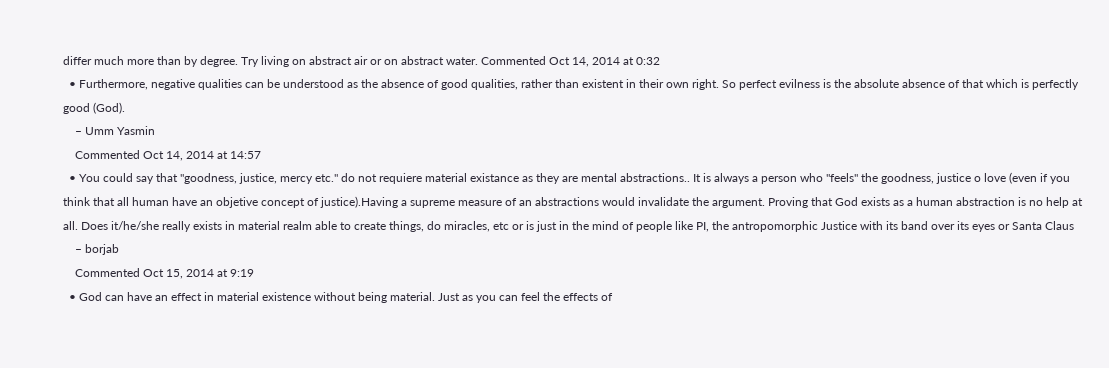differ much more than by degree. Try living on abstract air or on abstract water. Commented Oct 14, 2014 at 0:32
  • Furthermore, negative qualities can be understood as the absence of good qualities, rather than existent in their own right. So perfect evilness is the absolute absence of that which is perfectly good (God).
    – Umm Yasmin
    Commented Oct 14, 2014 at 14:57
  • You could say that "goodness, justice, mercy etc." do not requiere material existance as they are mental abstractions.. It is always a person who "feels" the goodness, justice o love (even if you think that all human have an objetive concept of justice).Having a supreme measure of an abstractions would invalidate the argument. Proving that God exists as a human abstraction is no help at all. Does it/he/she really exists in material realm able to create things, do miracles, etc or is just in the mind of people like PI, the antropomorphic Justice with its band over its eyes or Santa Claus
    – borjab
    Commented Oct 15, 2014 at 9:19
  • God can have an effect in material existence without being material. Just as you can feel the effects of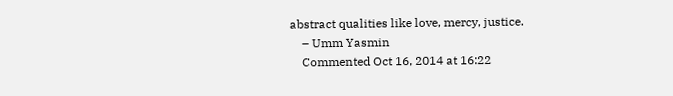abstract qualities like love, mercy, justice.
    – Umm Yasmin
    Commented Oct 16, 2014 at 16:22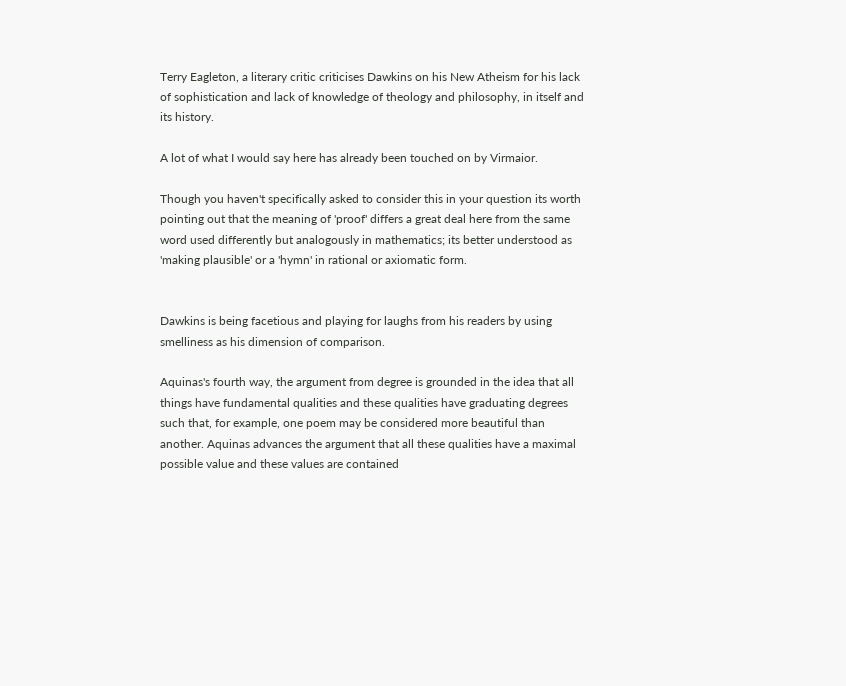Terry Eagleton, a literary critic criticises Dawkins on his New Atheism for his lack of sophistication and lack of knowledge of theology and philosophy, in itself and its history.

A lot of what I would say here has already been touched on by Virmaior.

Though you haven't specifically asked to consider this in your question its worth pointing out that the meaning of 'proof' differs a great deal here from the same word used differently but analogously in mathematics; its better understood as 'making plausible' or a 'hymn' in rational or axiomatic form.


Dawkins is being facetious and playing for laughs from his readers by using smelliness as his dimension of comparison.

Aquinas's fourth way, the argument from degree is grounded in the idea that all things have fundamental qualities and these qualities have graduating degrees such that, for example, one poem may be considered more beautiful than another. Aquinas advances the argument that all these qualities have a maximal possible value and these values are contained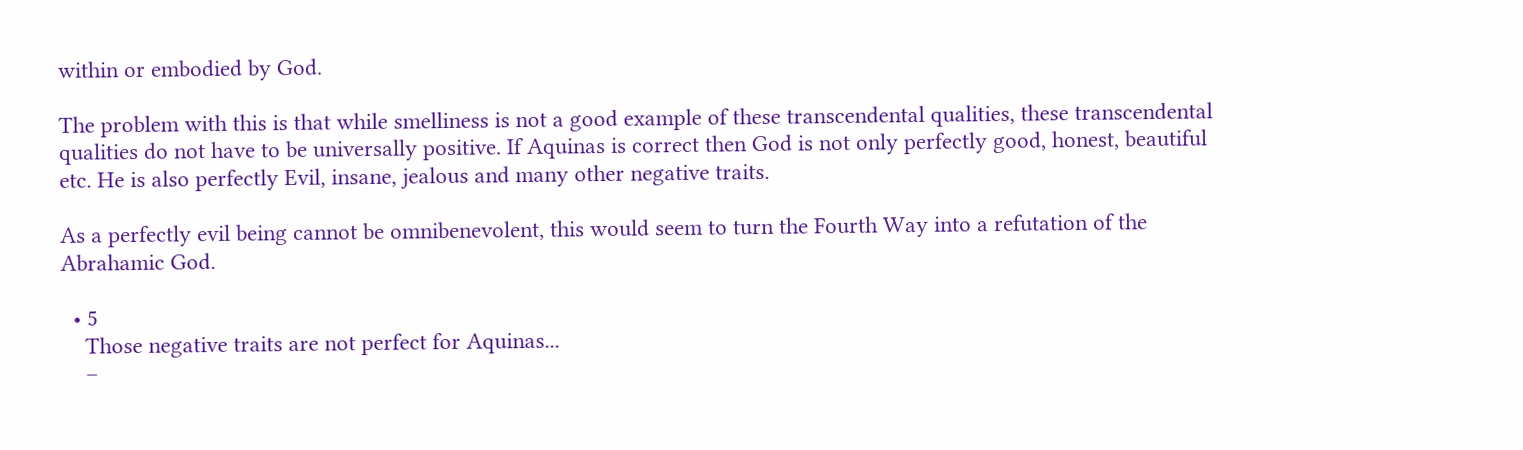within or embodied by God.

The problem with this is that while smelliness is not a good example of these transcendental qualities, these transcendental qualities do not have to be universally positive. If Aquinas is correct then God is not only perfectly good, honest, beautiful etc. He is also perfectly Evil, insane, jealous and many other negative traits.

As a perfectly evil being cannot be omnibenevolent, this would seem to turn the Fourth Way into a refutation of the Abrahamic God.

  • 5
    Those negative traits are not perfect for Aquinas...
    –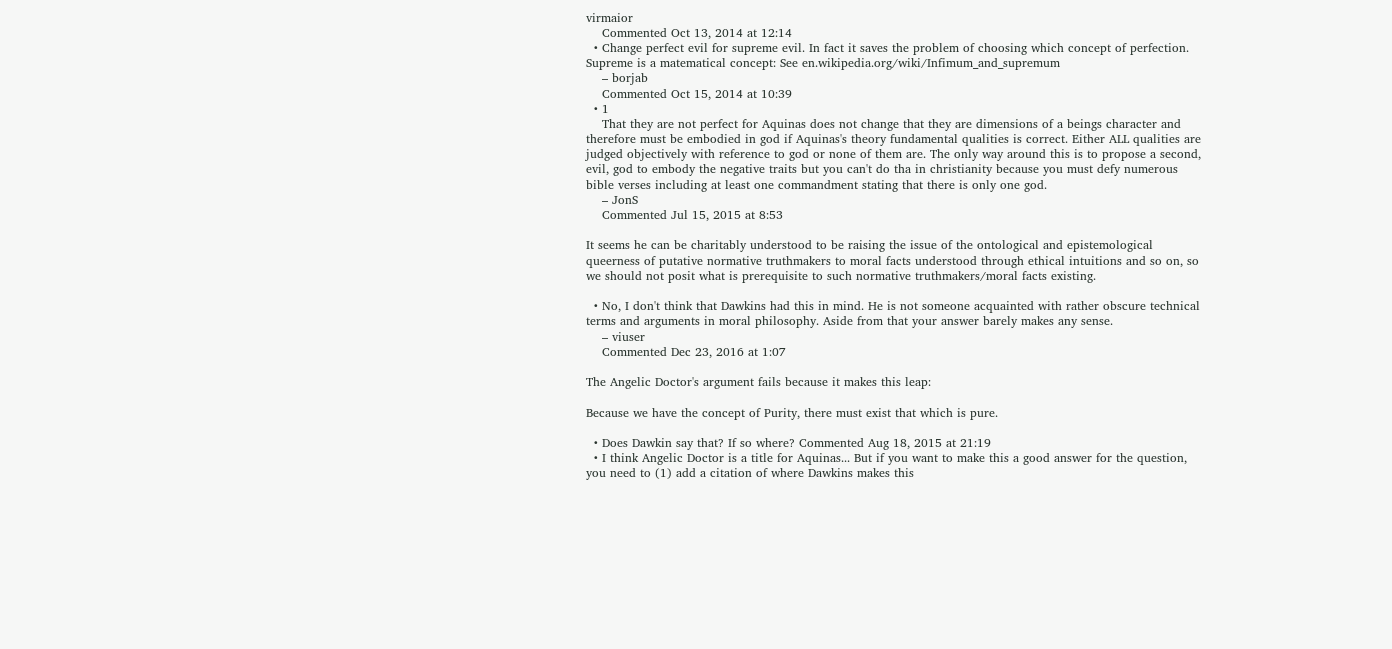virmaior
    Commented Oct 13, 2014 at 12:14
  • Change perfect evil for supreme evil. In fact it saves the problem of choosing which concept of perfection. Supreme is a matematical concept: See en.wikipedia.org/wiki/Infimum_and_supremum
    – borjab
    Commented Oct 15, 2014 at 10:39
  • 1
    That they are not perfect for Aquinas does not change that they are dimensions of a beings character and therefore must be embodied in god if Aquinas's theory fundamental qualities is correct. Either ALL qualities are judged objectively with reference to god or none of them are. The only way around this is to propose a second, evil, god to embody the negative traits but you can't do tha in christianity because you must defy numerous bible verses including at least one commandment stating that there is only one god.
    – JonS
    Commented Jul 15, 2015 at 8:53

It seems he can be charitably understood to be raising the issue of the ontological and epistemological queerness of putative normative truthmakers to moral facts understood through ethical intuitions and so on, so we should not posit what is prerequisite to such normative truthmakers/moral facts existing.

  • No, I don't think that Dawkins had this in mind. He is not someone acquainted with rather obscure technical terms and arguments in moral philosophy. Aside from that your answer barely makes any sense.
    – viuser
    Commented Dec 23, 2016 at 1:07

The Angelic Doctor's argument fails because it makes this leap:

Because we have the concept of Purity, there must exist that which is pure.

  • Does Dawkin say that? If so where? Commented Aug 18, 2015 at 21:19
  • I think Angelic Doctor is a title for Aquinas... But if you want to make this a good answer for the question, you need to (1) add a citation of where Dawkins makes this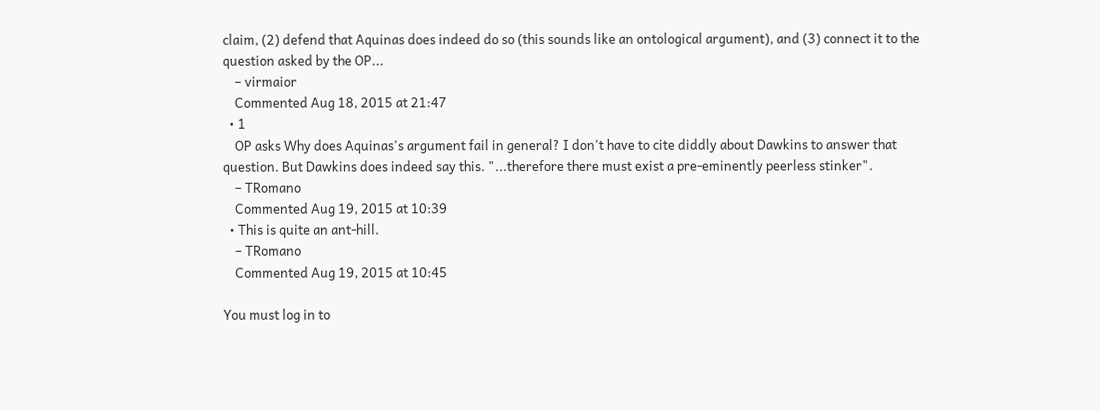claim, (2) defend that Aquinas does indeed do so (this sounds like an ontological argument), and (3) connect it to the question asked by the OP...
    – virmaior
    Commented Aug 18, 2015 at 21:47
  • 1
    OP asks Why does Aquinas's argument fail in general? I don't have to cite diddly about Dawkins to answer that question. But Dawkins does indeed say this. "...therefore there must exist a pre-eminently peerless stinker".
    – TRomano
    Commented Aug 19, 2015 at 10:39
  • This is quite an ant-hill.
    – TRomano
    Commented Aug 19, 2015 at 10:45

You must log in to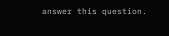answer this question.